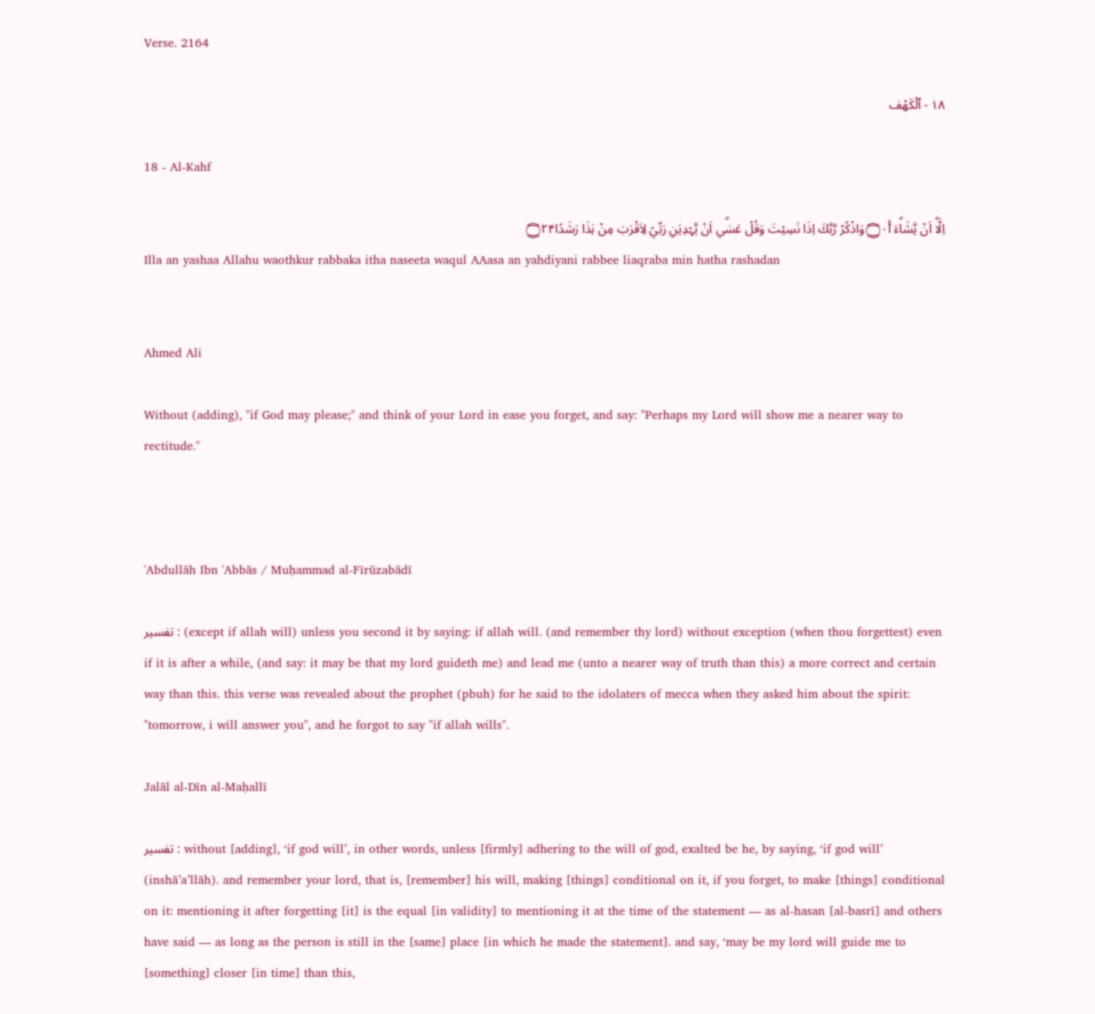Verse. 2164

١٨ - ٱلْكَهْف

18 - Al-Kahf

اِلَّاۗ اَنْ يَّشَاۗءَ اؙ۝۰ۡوَاذْكُرْ رَّبَّكَ اِذَا نَسِيْتَ وَقُلْ عَسٰۗي اَنْ يَّہْدِيَنِ رَبِّيْ لِاَقْرَبَ مِنْ ہٰذَا رَشَدًا۝۲۴
Illa an yashaa Allahu waothkur rabbaka itha naseeta waqul AAasa an yahdiyani rabbee liaqraba min hatha rashadan


Ahmed Ali

Without (adding), "if God may please;" and think of your Lord in ease you forget, and say: "Perhaps my Lord will show me a nearer way to rectitude."



'Abdullāh Ibn 'Abbās / Muḥammad al-Fīrūzabādī

تفسير : (except if allah will) unless you second it by saying: if allah will. (and remember thy lord) without exception (when thou forgettest) even if it is after a while, (and say: it may be that my lord guideth me) and lead me (unto a nearer way of truth than this) a more correct and certain way than this. this verse was revealed about the prophet (pbuh) for he said to the idolaters of mecca when they asked him about the spirit: "tomorrow, i will answer you", and he forgot to say "if allah wills".

Jalāl al-Dīn al-Maḥallī

تفسير : without [adding], ‘if god will’, in other words, unless [firmly] adhering to the will of god, exalted be he, by saying, ‘if god will’ (inshā’a’llāh). and remember your lord, that is, [remember] his will, making [things] conditional on it, if you forget, to make [things] conditional on it: mentioning it after forgetting [it] is the equal [in validity] to mentioning it at the time of the statement — as al-hasan [al-basrī] and others have said — as long as the person is still in the [same] place [in which he made the statement]. and say, ‘may be my lord will guide me to [something] closer [in time] than this,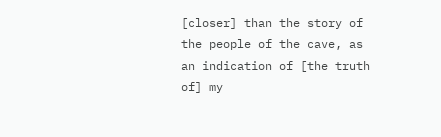[closer] than the story of the people of the cave, as an indication of [the truth of] my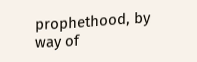prophethood, by way of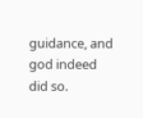guidance, and god indeed did so.